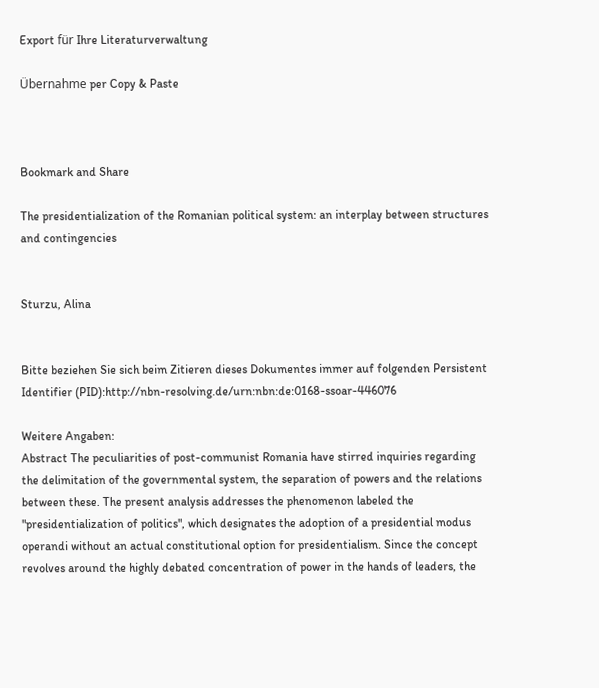Export für Ihre Literaturverwaltung

Übernahme per Copy & Paste



Bookmark and Share

The presidentialization of the Romanian political system: an interplay between structures and contingencies


Sturzu, Alina


Bitte beziehen Sie sich beim Zitieren dieses Dokumentes immer auf folgenden Persistent Identifier (PID):http://nbn-resolving.de/urn:nbn:de:0168-ssoar-446076

Weitere Angaben:
Abstract The peculiarities of post-communist Romania have stirred inquiries regarding the delimitation of the governmental system, the separation of powers and the relations between these. The present analysis addresses the phenomenon labeled the "presidentialization of politics", which designates the adoption of a presidential modus operandi without an actual constitutional option for presidentialism. Since the concept revolves around the highly debated concentration of power in the hands of leaders, the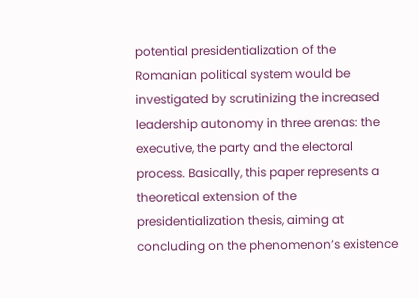potential presidentialization of the Romanian political system would be investigated by scrutinizing the increased leadership autonomy in three arenas: the executive, the party and the electoral process. Basically, this paper represents a theoretical extension of the presidentialization thesis, aiming at concluding on the phenomenon’s existence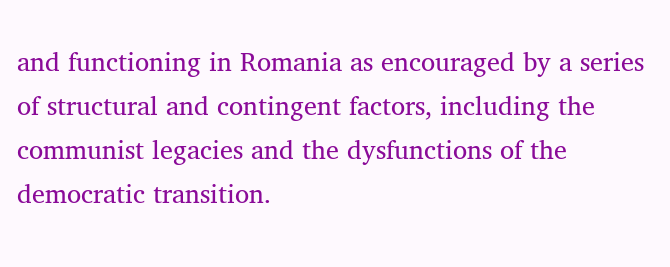and functioning in Romania as encouraged by a series of structural and contingent factors, including the communist legacies and the dysfunctions of the democratic transition.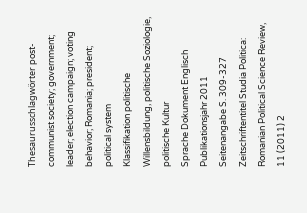Thesaurusschlagwörter post-communist society; government; leader; election campaign; voting behavior; Romania; president; political system
Klassifikation politische Willensbildung, politische Soziologie, politische Kultur
Sprache Dokument Englisch
Publikationsjahr 2011
Seitenangabe S. 309-327
Zeitschriftentitel Studia Politica: Romanian Political Science Review, 11 (2011) 2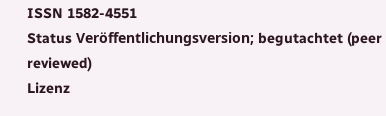ISSN 1582-4551
Status Veröffentlichungsversion; begutachtet (peer reviewed)
Lizenz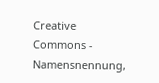Creative Commons - Namensnennung,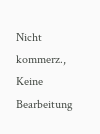Nicht kommerz., Keine Bearbeitung